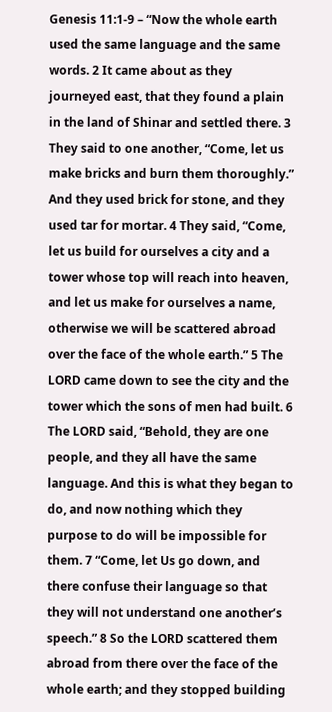Genesis 11:1-9 – “Now the whole earth used the same language and the same words. 2 It came about as they journeyed east, that they found a plain in the land of Shinar and settled there. 3 They said to one another, “Come, let us make bricks and burn them thoroughly.” And they used brick for stone, and they used tar for mortar. 4 They said, “Come, let us build for ourselves a city and a tower whose top will reach into heaven, and let us make for ourselves a name, otherwise we will be scattered abroad over the face of the whole earth.” 5 The LORD came down to see the city and the tower which the sons of men had built. 6 The LORD said, “Behold, they are one people, and they all have the same language. And this is what they began to do, and now nothing which they purpose to do will be impossible for them. 7 “Come, let Us go down, and there confuse their language so that they will not understand one another’s speech.” 8 So the LORD scattered them abroad from there over the face of the whole earth; and they stopped building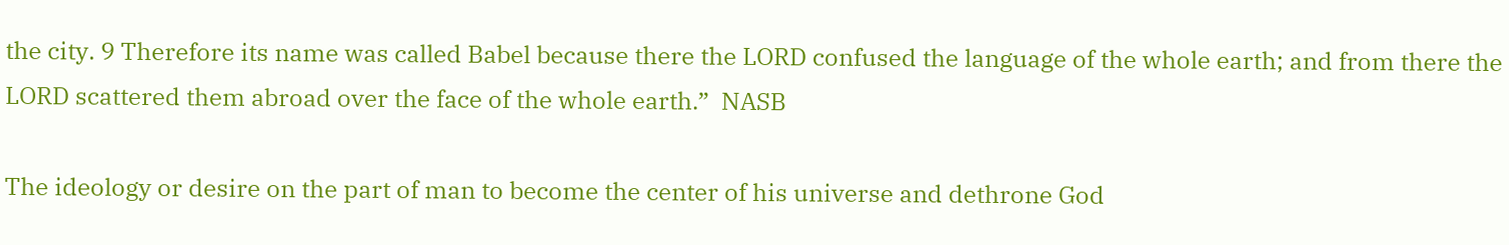the city. 9 Therefore its name was called Babel because there the LORD confused the language of the whole earth; and from there the LORD scattered them abroad over the face of the whole earth.”  NASB

The ideology or desire on the part of man to become the center of his universe and dethrone God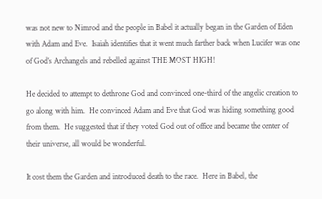was not new to Nimrod and the people in Babel it actually began in the Garden of Eden with Adam and Eve.  Isaiah identifies that it went much farther back when Lucifer was one of God’s Archangels and rebelled against THE MOST HIGH!

He decided to attempt to dethrone God and convinced one-third of the angelic creation to go along with him.  He convinced Adam and Eve that God was hiding something good from them.  He suggested that if they voted God out of office and became the center of their universe, all would be wonderful.

It cost them the Garden and introduced death to the race.  Here in Babel, the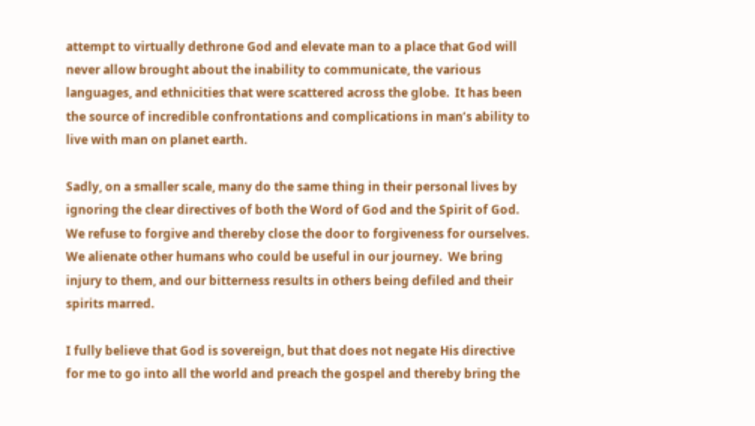attempt to virtually dethrone God and elevate man to a place that God will never allow brought about the inability to communicate, the various languages, and ethnicities that were scattered across the globe.  It has been the source of incredible confrontations and complications in man’s ability to live with man on planet earth.

Sadly, on a smaller scale, many do the same thing in their personal lives by ignoring the clear directives of both the Word of God and the Spirit of God.  We refuse to forgive and thereby close the door to forgiveness for ourselves.  We alienate other humans who could be useful in our journey.  We bring injury to them, and our bitterness results in others being defiled and their spirits marred.

I fully believe that God is sovereign, but that does not negate His directive for me to go into all the world and preach the gospel and thereby bring the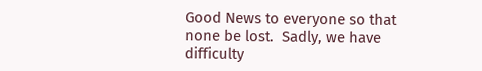Good News to everyone so that none be lost.  Sadly, we have difficulty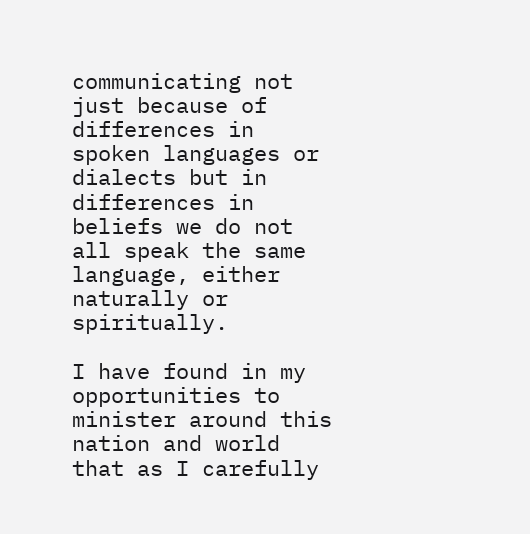communicating not just because of differences in spoken languages or dialects but in differences in beliefs we do not all speak the same language, either naturally or spiritually.

I have found in my opportunities to minister around this nation and world that as I carefully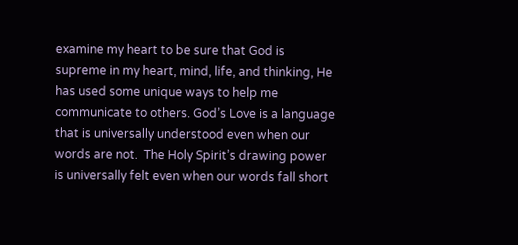examine my heart to be sure that God is supreme in my heart, mind, life, and thinking, He has used some unique ways to help me communicate to others. God’s Love is a language that is universally understood even when our words are not.  The Holy Spirit’s drawing power is universally felt even when our words fall short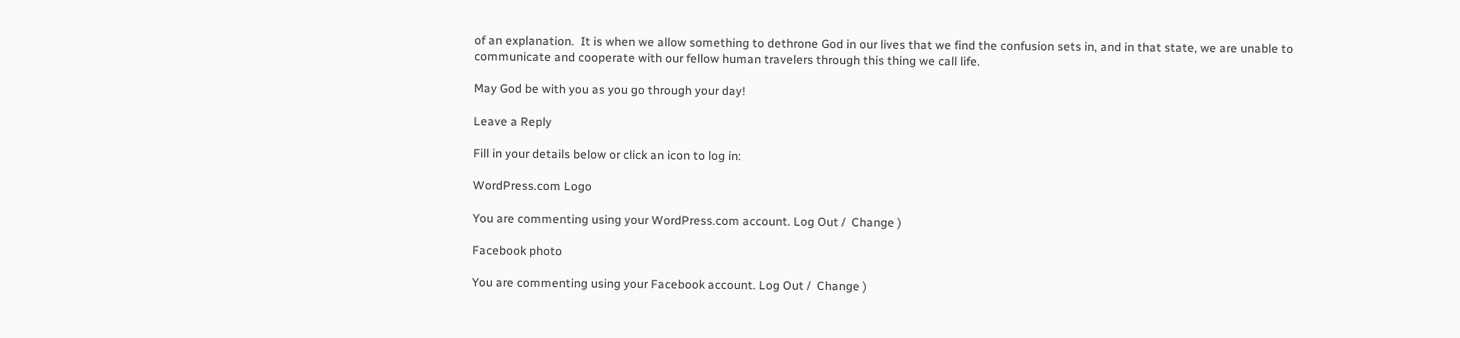of an explanation.  It is when we allow something to dethrone God in our lives that we find the confusion sets in, and in that state, we are unable to communicate and cooperate with our fellow human travelers through this thing we call life.

May God be with you as you go through your day!

Leave a Reply

Fill in your details below or click an icon to log in:

WordPress.com Logo

You are commenting using your WordPress.com account. Log Out /  Change )

Facebook photo

You are commenting using your Facebook account. Log Out /  Change )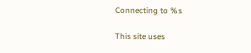Connecting to %s

This site uses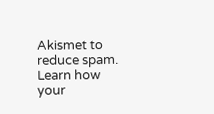Akismet to reduce spam. Learn how your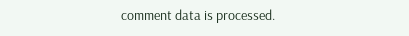comment data is processed.